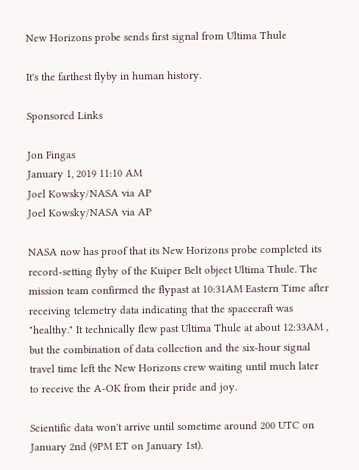New Horizons probe sends first signal from Ultima Thule

It's the farthest flyby in human history.

Sponsored Links

Jon Fingas
January 1, 2019 11:10 AM
Joel Kowsky/NASA via AP
Joel Kowsky/NASA via AP

NASA now has proof that its New Horizons probe completed its record-setting flyby of the Kuiper Belt object Ultima Thule. The mission team confirmed the flypast at 10:31AM Eastern Time after receiving telemetry data indicating that the spacecraft was "healthy." It technically flew past Ultima Thule at about 12:33AM , but the combination of data collection and the six-hour signal travel time left the New Horizons crew waiting until much later to receive the A-OK from their pride and joy.

Scientific data won't arrive until sometime around 200 UTC on January 2nd (9PM ET on January 1st).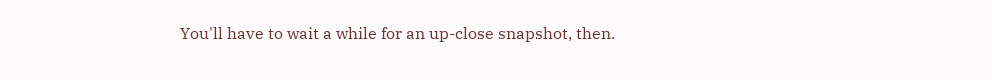You'll have to wait a while for an up-close snapshot, then.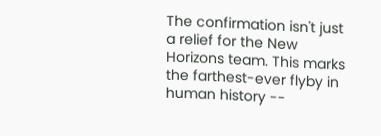The confirmation isn't just a relief for the New Horizons team. This marks the farthest-ever flyby in human history --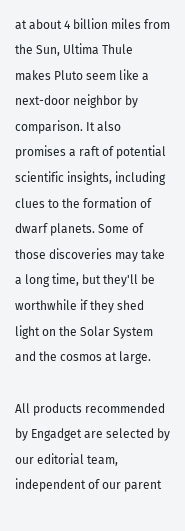at about 4 billion miles from the Sun, Ultima Thule makes Pluto seem like a next-door neighbor by comparison. It also promises a raft of potential scientific insights, including clues to the formation of dwarf planets. Some of those discoveries may take a long time, but they'll be worthwhile if they shed light on the Solar System and the cosmos at large.

All products recommended by Engadget are selected by our editorial team, independent of our parent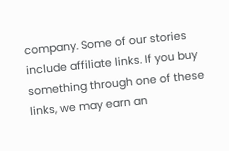company. Some of our stories include affiliate links. If you buy something through one of these links, we may earn an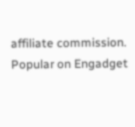affiliate commission.
Popular on Engadget